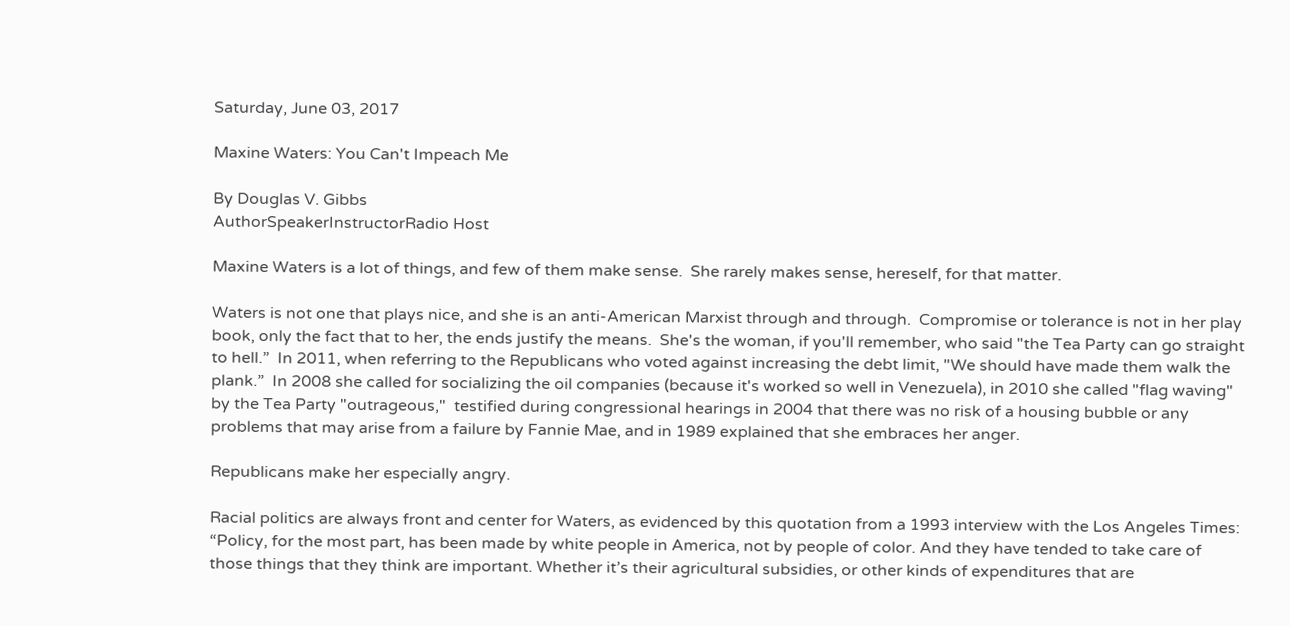Saturday, June 03, 2017

Maxine Waters: You Can't Impeach Me

By Douglas V. Gibbs
AuthorSpeakerInstructorRadio Host

Maxine Waters is a lot of things, and few of them make sense.  She rarely makes sense, hereself, for that matter.

Waters is not one that plays nice, and she is an anti-American Marxist through and through.  Compromise or tolerance is not in her play book, only the fact that to her, the ends justify the means.  She's the woman, if you'll remember, who said "the Tea Party can go straight to hell.”  In 2011, when referring to the Republicans who voted against increasing the debt limit, "We should have made them walk the plank.”  In 2008 she called for socializing the oil companies (because it's worked so well in Venezuela), in 2010 she called "flag waving" by the Tea Party "outrageous,"  testified during congressional hearings in 2004 that there was no risk of a housing bubble or any problems that may arise from a failure by Fannie Mae, and in 1989 explained that she embraces her anger.

Republicans make her especially angry.

Racial politics are always front and center for Waters, as evidenced by this quotation from a 1993 interview with the Los Angeles Times: “Policy, for the most part, has been made by white people in America, not by people of color. And they have tended to take care of those things that they think are important. Whether it’s their agricultural subsidies, or other kinds of expenditures that are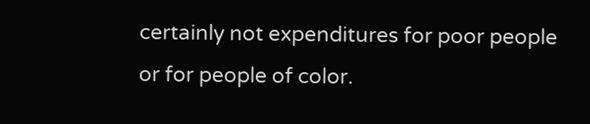certainly not expenditures for poor people or for people of color.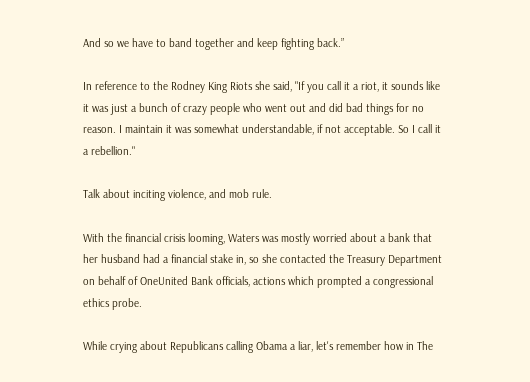And so we have to band together and keep fighting back.”

In reference to the Rodney King Riots she said, "If you call it a riot, it sounds like it was just a bunch of crazy people who went out and did bad things for no reason. I maintain it was somewhat understandable, if not acceptable. So I call it a rebellion."

Talk about inciting violence, and mob rule.

With the financial crisis looming, Waters was mostly worried about a bank that her husband had a financial stake in, so she contacted the Treasury Department on behalf of OneUnited Bank officials, actions which prompted a congressional ethics probe.

While crying about Republicans calling Obama a liar, let's remember how in The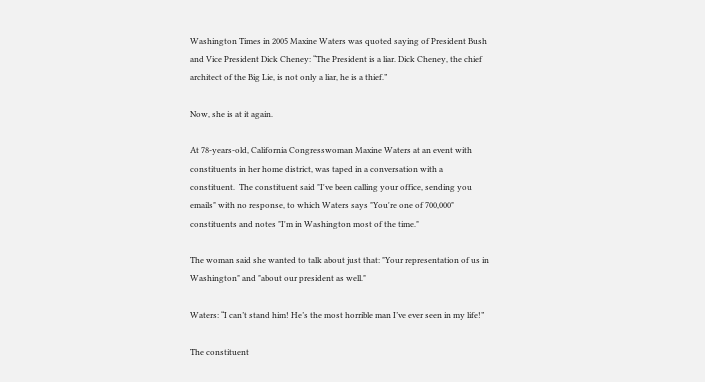Washington Times in 2005 Maxine Waters was quoted saying of President Bush and Vice President Dick Cheney: “The President is a liar. Dick Cheney, the chief architect of the Big Lie, is not only a liar, he is a thief.”

Now, she is at it again.

At 78-years-old, California Congresswoman Maxine Waters at an event with constituents in her home district, was taped in a conversation with a constituent.  The constituent said "I've been calling your office, sending you emails" with no response, to which Waters says "You're one of 700,000" constituents and notes "I'm in Washington most of the time."

The woman said she wanted to talk about just that: "Your representation of us in Washington" and "about our president as well."

Waters: “I can’t stand him! He’s the most horrible man I’ve ever seen in my life!”

The constituent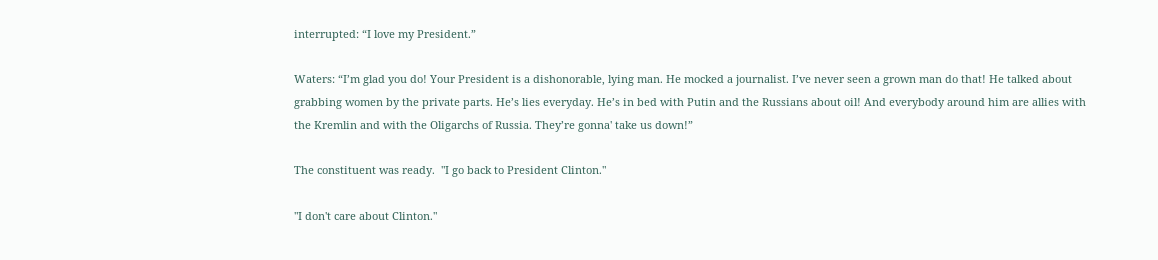interrupted: “I love my President.”

Waters: “I’m glad you do! Your President is a dishonorable, lying man. He mocked a journalist. I’ve never seen a grown man do that! He talked about grabbing women by the private parts. He’s lies everyday. He’s in bed with Putin and the Russians about oil! And everybody around him are allies with the Kremlin and with the Oligarchs of Russia. They’re gonna' take us down!”

The constituent was ready.  "I go back to President Clinton."

"I don't care about Clinton."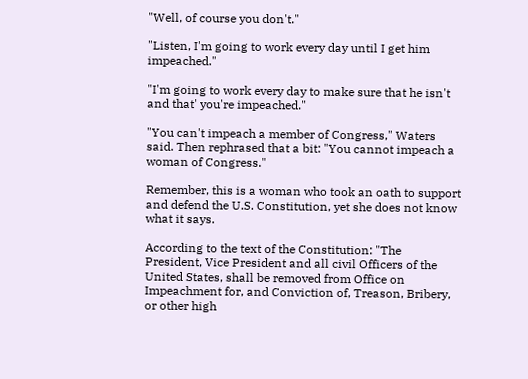"Well, of course you don't."

"Listen, I'm going to work every day until I get him impeached."

"I'm going to work every day to make sure that he isn't and that' you're impeached."

"You can't impeach a member of Congress," Waters said. Then rephrased that a bit: "You cannot impeach a woman of Congress."

Remember, this is a woman who took an oath to support and defend the U.S. Constitution, yet she does not know what it says.

According to the text of the Constitution: "The President, Vice President and all civil Officers of the United States, shall be removed from Office on Impeachment for, and Conviction of, Treason, Bribery, or other high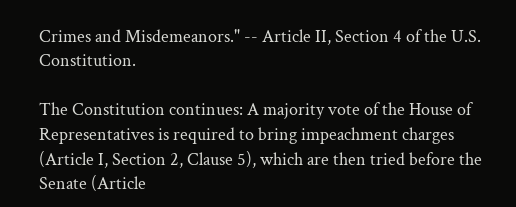Crimes and Misdemeanors." -- Article II, Section 4 of the U.S. Constitution.

The Constitution continues: A majority vote of the House of Representatives is required to bring impeachment charges (Article I, Section 2, Clause 5), which are then tried before the Senate (Article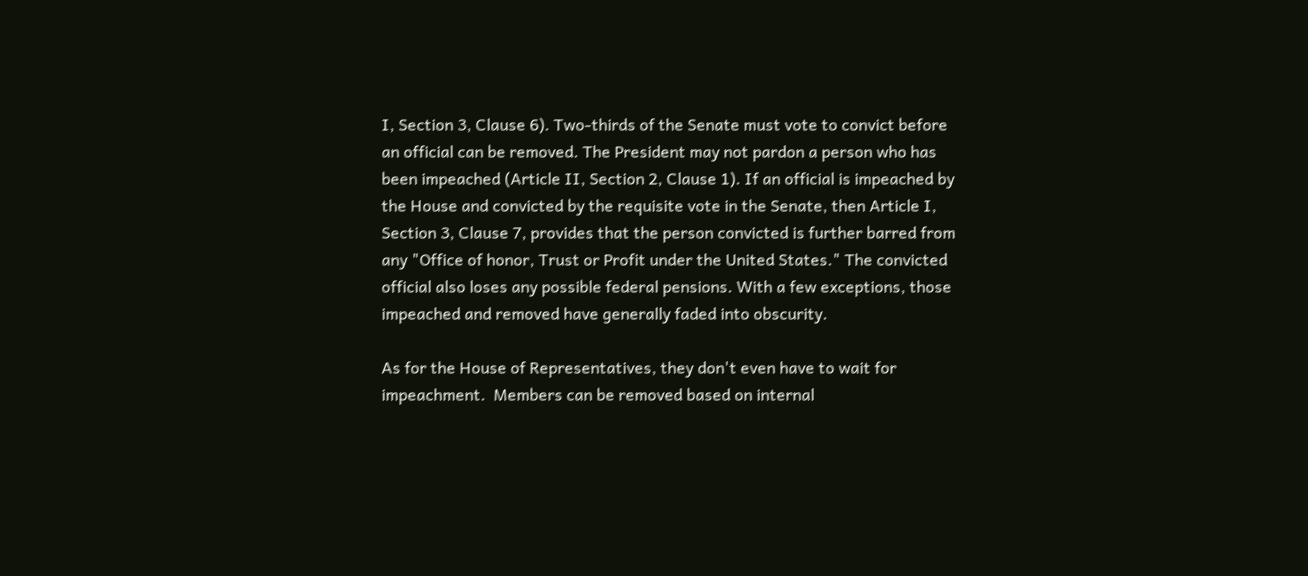I, Section 3, Clause 6). Two-thirds of the Senate must vote to convict before an official can be removed. The President may not pardon a person who has been impeached (Article II, Section 2, Clause 1). If an official is impeached by the House and convicted by the requisite vote in the Senate, then Article I, Section 3, Clause 7, provides that the person convicted is further barred from any "Office of honor, Trust or Profit under the United States." The convicted official also loses any possible federal pensions. With a few exceptions, those impeached and removed have generally faded into obscurity.

As for the House of Representatives, they don't even have to wait for impeachment.  Members can be removed based on internal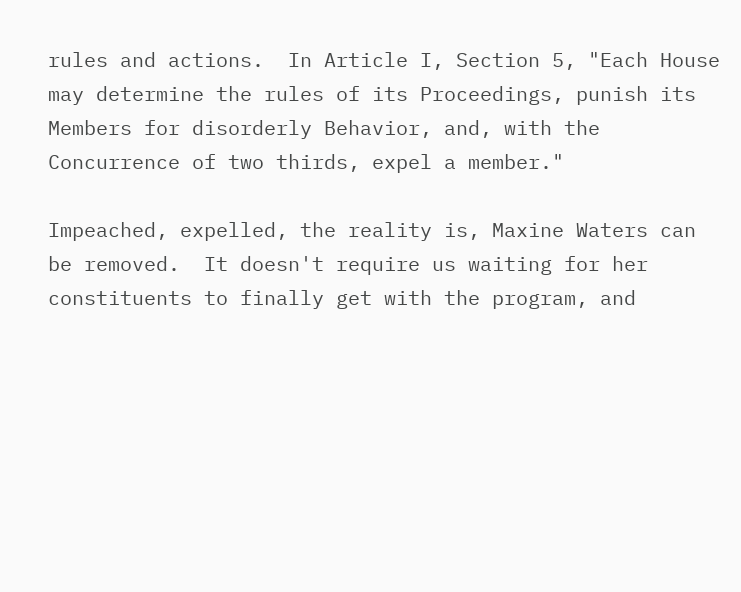rules and actions.  In Article I, Section 5, "Each House may determine the rules of its Proceedings, punish its Members for disorderly Behavior, and, with the Concurrence of two thirds, expel a member."

Impeached, expelled, the reality is, Maxine Waters can be removed.  It doesn't require us waiting for her constituents to finally get with the program, and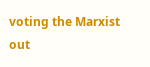voting the Marxist out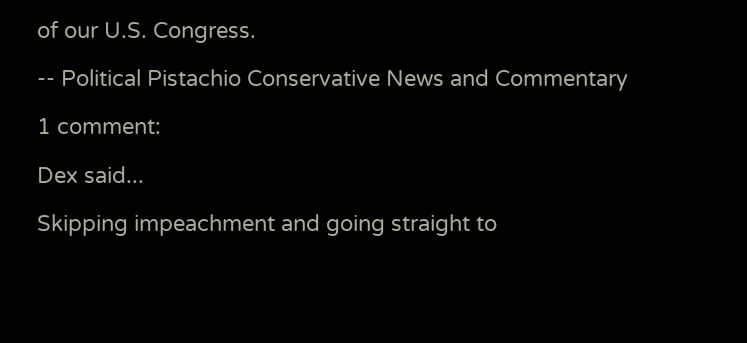of our U.S. Congress.

-- Political Pistachio Conservative News and Commentary

1 comment:

Dex said...

Skipping impeachment and going straight to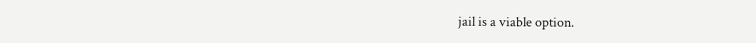jail is a viable option.